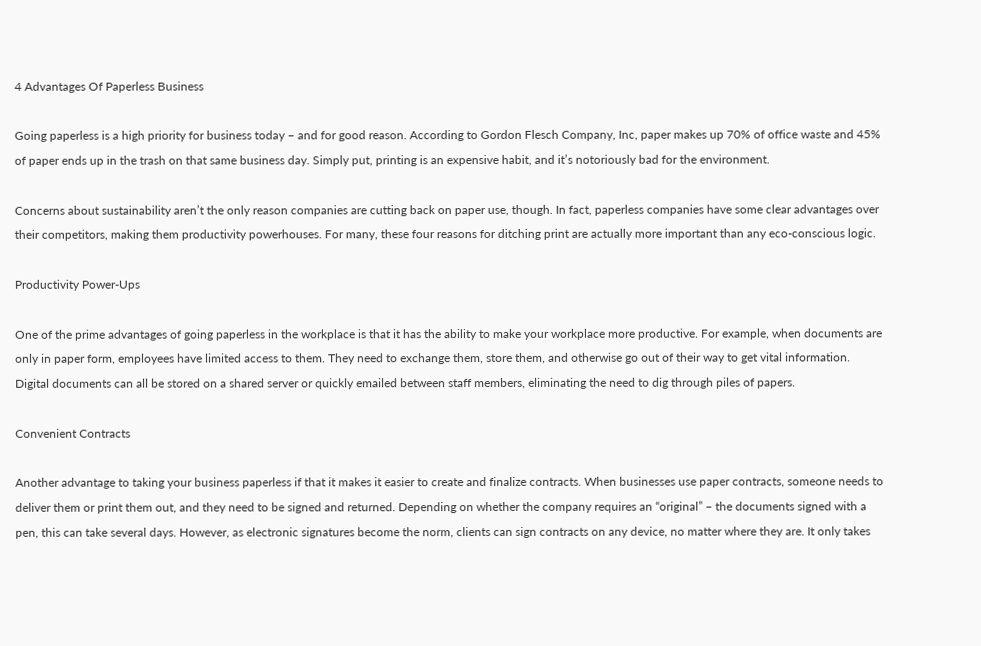4 Advantages Of Paperless Business

Going paperless is a high priority for business today – and for good reason. According to Gordon Flesch Company, Inc, paper makes up 70% of office waste and 45% of paper ends up in the trash on that same business day. Simply put, printing is an expensive habit, and it’s notoriously bad for the environment.

Concerns about sustainability aren’t the only reason companies are cutting back on paper use, though. In fact, paperless companies have some clear advantages over their competitors, making them productivity powerhouses. For many, these four reasons for ditching print are actually more important than any eco-conscious logic.

Productivity Power-Ups

One of the prime advantages of going paperless in the workplace is that it has the ability to make your workplace more productive. For example, when documents are only in paper form, employees have limited access to them. They need to exchange them, store them, and otherwise go out of their way to get vital information. Digital documents can all be stored on a shared server or quickly emailed between staff members, eliminating the need to dig through piles of papers.

Convenient Contracts

Another advantage to taking your business paperless if that it makes it easier to create and finalize contracts. When businesses use paper contracts, someone needs to deliver them or print them out, and they need to be signed and returned. Depending on whether the company requires an “original” – the documents signed with a pen, this can take several days. However, as electronic signatures become the norm, clients can sign contracts on any device, no matter where they are. It only takes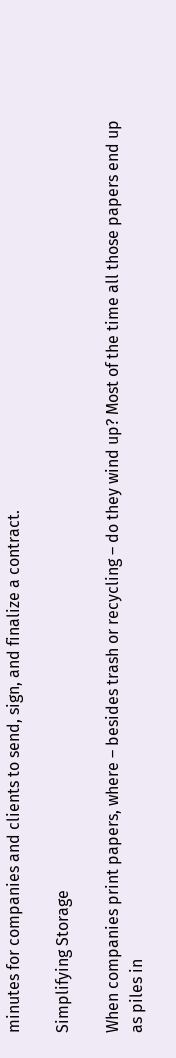minutes for companies and clients to send, sign, and finalize a contract.

Simplifying Storage

When companies print papers, where – besides trash or recycling – do they wind up? Most of the time all those papers end up as piles in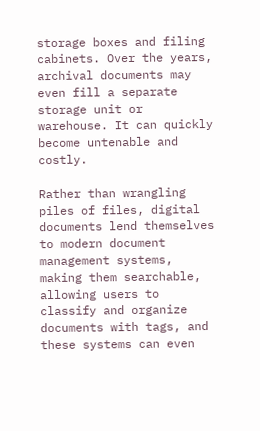storage boxes and filing cabinets. Over the years, archival documents may even fill a separate storage unit or warehouse. It can quickly become untenable and costly.

Rather than wrangling piles of files, digital documents lend themselves to modern document management systems, making them searchable, allowing users to classify and organize documents with tags, and these systems can even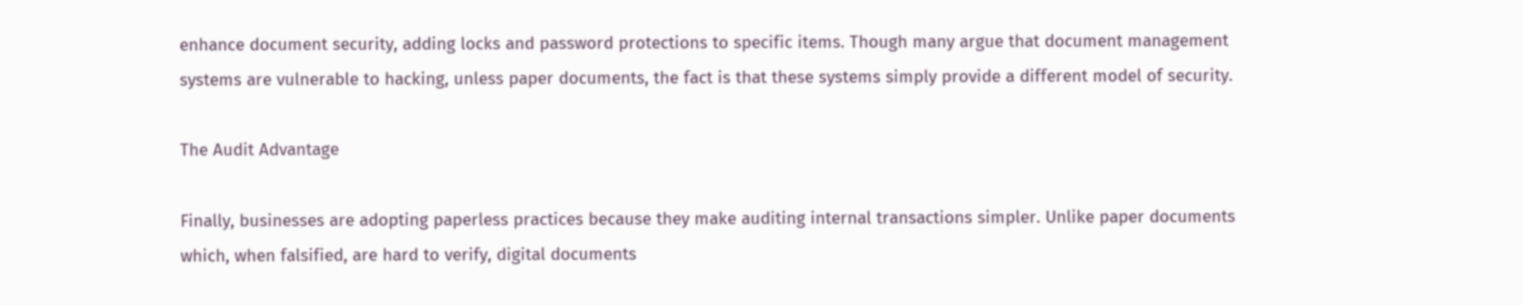enhance document security, adding locks and password protections to specific items. Though many argue that document management systems are vulnerable to hacking, unless paper documents, the fact is that these systems simply provide a different model of security.

The Audit Advantage

Finally, businesses are adopting paperless practices because they make auditing internal transactions simpler. Unlike paper documents which, when falsified, are hard to verify, digital documents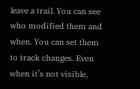leave a trail. You can see who modified them and when. You can set them to track changes. Even when it’s not visible,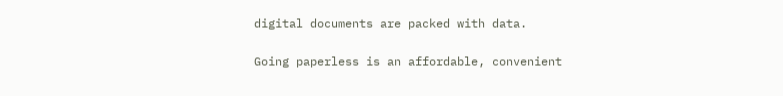digital documents are packed with data.

Going paperless is an affordable, convenient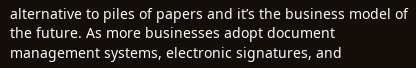alternative to piles of papers and it’s the business model of the future. As more businesses adopt document management systems, electronic signatures, and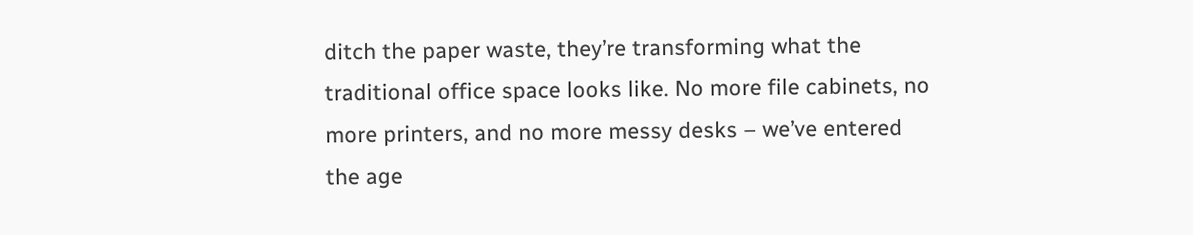ditch the paper waste, they’re transforming what the traditional office space looks like. No more file cabinets, no more printers, and no more messy desks – we’ve entered the age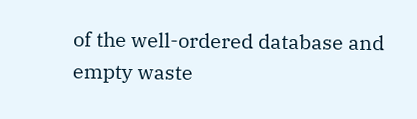of the well-ordered database and empty waste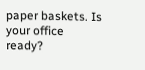paper baskets. Is your office ready?